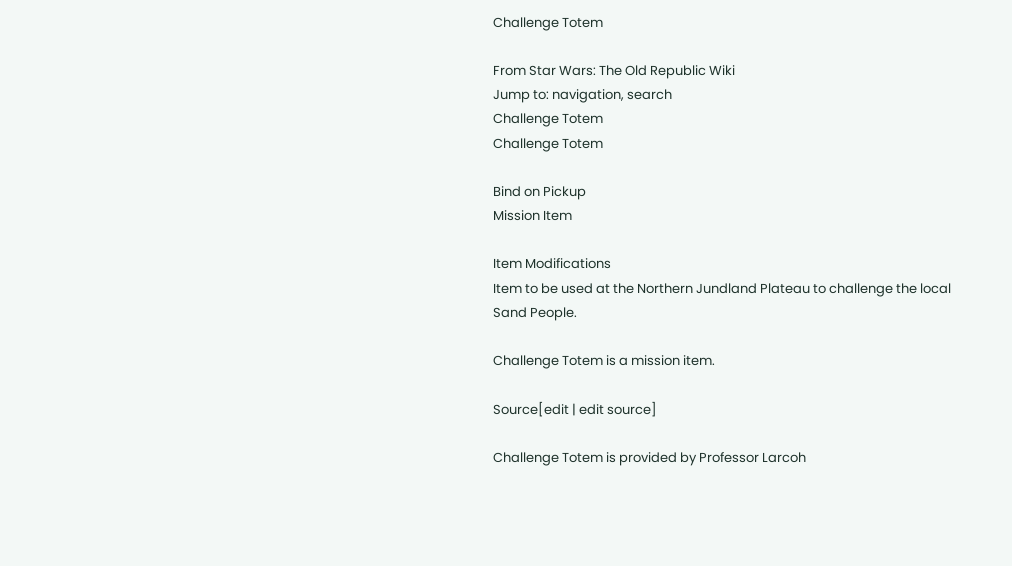Challenge Totem

From Star Wars: The Old Republic Wiki
Jump to: navigation, search
Challenge Totem
Challenge Totem

Bind on Pickup
Mission Item

Item Modifications
Item to be used at the Northern Jundland Plateau to challenge the local Sand People.

Challenge Totem is a mission item.

Source[edit | edit source]

Challenge Totem is provided by Professor Larcoh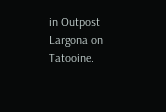in Outpost Largona on Tatooine.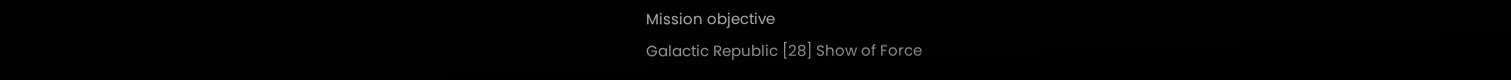Mission objective
Galactic Republic [28] Show of Force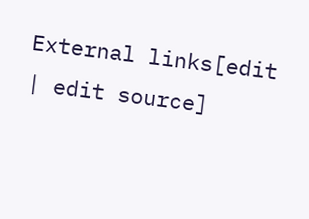External links[edit | edit source]